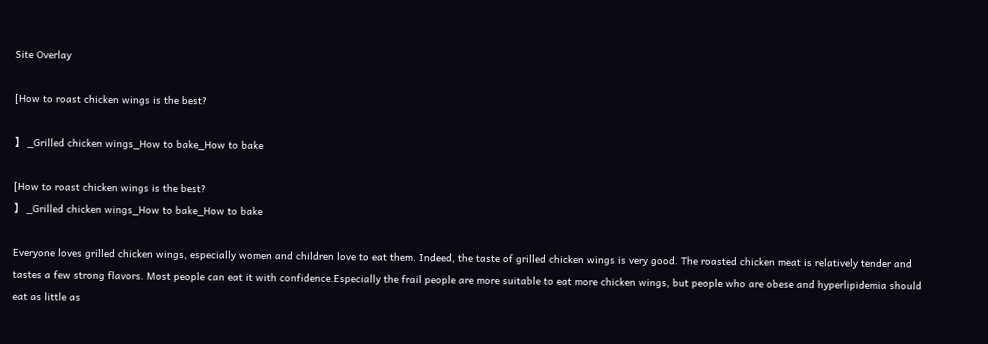Site Overlay

[How to roast chicken wings is the best?

】 _Grilled chicken wings_How to bake_How to bake

[How to roast chicken wings is the best?
】 _Grilled chicken wings_How to bake_How to bake

Everyone loves grilled chicken wings, especially women and children love to eat them. Indeed, the taste of grilled chicken wings is very good. The roasted chicken meat is relatively tender and tastes a few strong flavors. Most people can eat it with confidence.Especially the frail people are more suitable to eat more chicken wings, but people who are obese and hyperlipidemia should eat as little as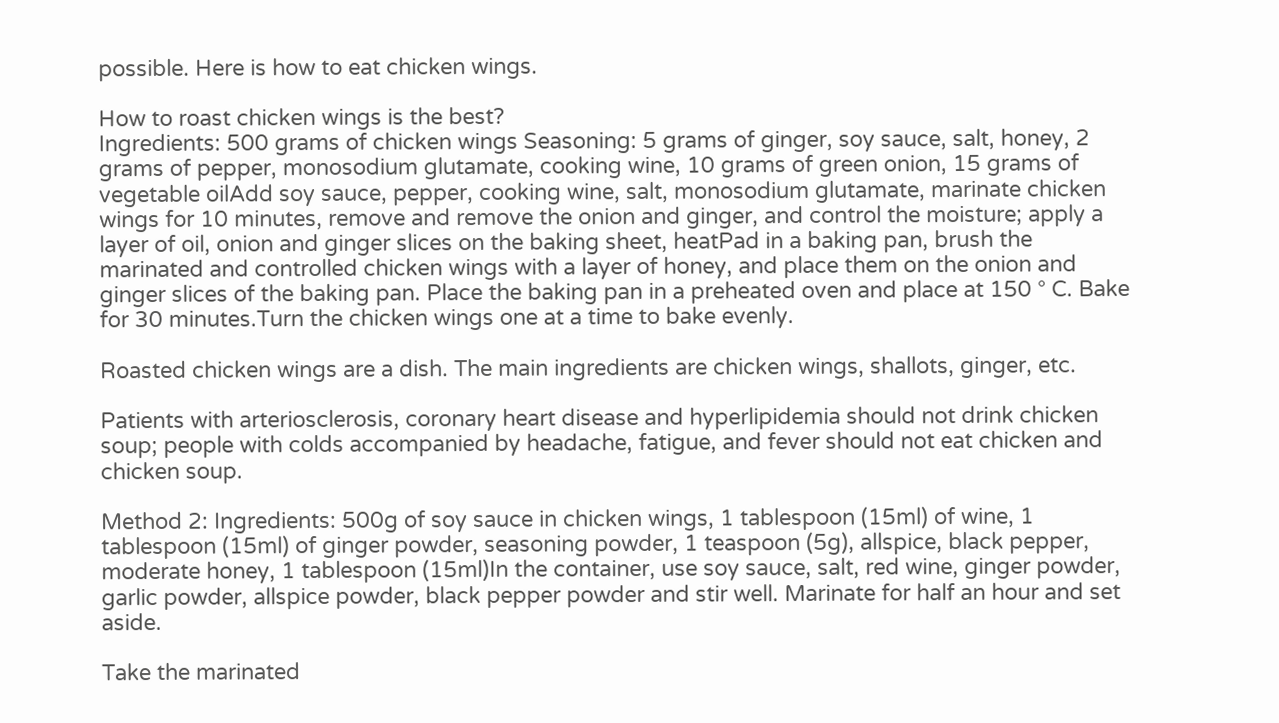possible. Here is how to eat chicken wings.

How to roast chicken wings is the best?
Ingredients: 500 grams of chicken wings Seasoning: 5 grams of ginger, soy sauce, salt, honey, 2 grams of pepper, monosodium glutamate, cooking wine, 10 grams of green onion, 15 grams of vegetable oilAdd soy sauce, pepper, cooking wine, salt, monosodium glutamate, marinate chicken wings for 10 minutes, remove and remove the onion and ginger, and control the moisture; apply a layer of oil, onion and ginger slices on the baking sheet, heatPad in a baking pan, brush the marinated and controlled chicken wings with a layer of honey, and place them on the onion and ginger slices of the baking pan. Place the baking pan in a preheated oven and place at 150 ° C. Bake for 30 minutes.Turn the chicken wings one at a time to bake evenly.

Roasted chicken wings are a dish. The main ingredients are chicken wings, shallots, ginger, etc.

Patients with arteriosclerosis, coronary heart disease and hyperlipidemia should not drink chicken soup; people with colds accompanied by headache, fatigue, and fever should not eat chicken and chicken soup.

Method 2: Ingredients: 500g of soy sauce in chicken wings, 1 tablespoon (15ml) of wine, 1 tablespoon (15ml) of ginger powder, seasoning powder, 1 teaspoon (5g), allspice, black pepper, moderate honey, 1 tablespoon (15ml)In the container, use soy sauce, salt, red wine, ginger powder, garlic powder, allspice powder, black pepper powder and stir well. Marinate for half an hour and set aside.

Take the marinated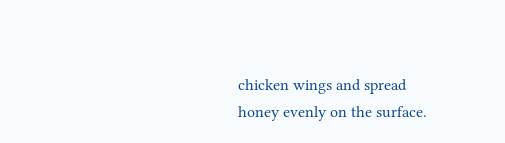chicken wings and spread honey evenly on the surface.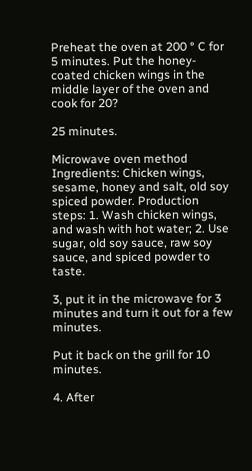Preheat the oven at 200 ° C for 5 minutes. Put the honey-coated chicken wings in the middle layer of the oven and cook for 20?

25 minutes.

Microwave oven method Ingredients: Chicken wings, sesame, honey and salt, old soy spiced powder. Production steps: 1. Wash chicken wings, and wash with hot water; 2. Use sugar, old soy sauce, raw soy sauce, and spiced powder to taste.

3, put it in the microwave for 3 minutes and turn it out for a few minutes.

Put it back on the grill for 10 minutes.

4. After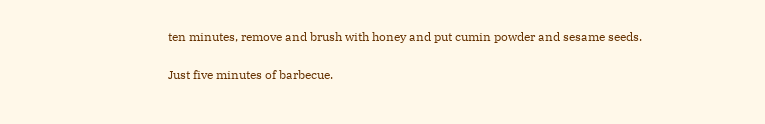ten minutes, remove and brush with honey and put cumin powder and sesame seeds.

Just five minutes of barbecue.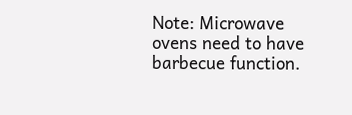Note: Microwave ovens need to have barbecue function.